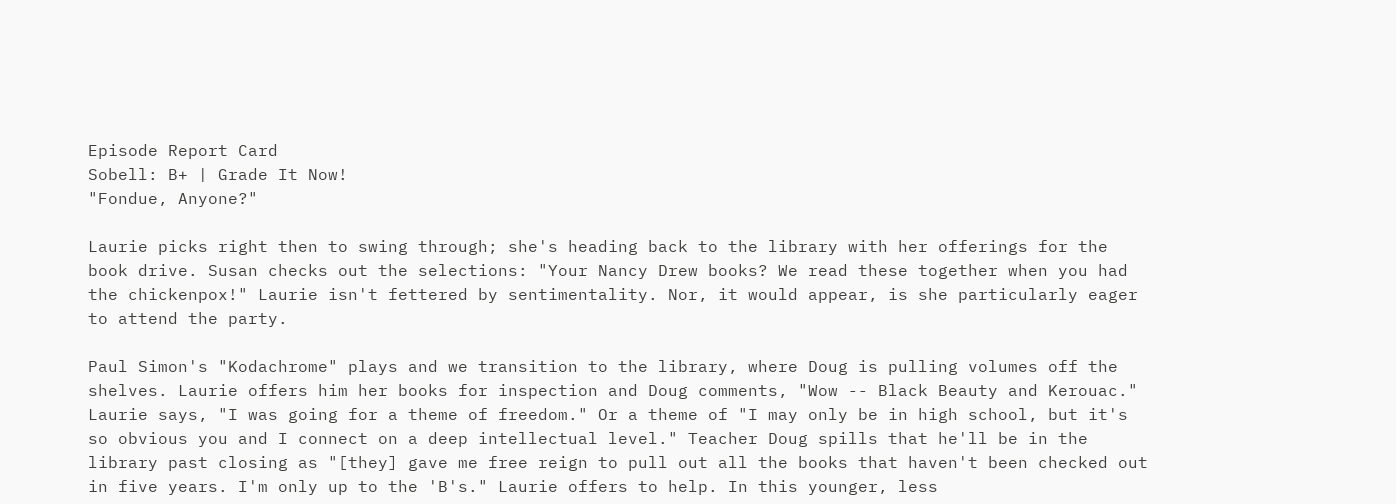Episode Report Card
Sobell: B+ | Grade It Now!
"Fondue, Anyone?"

Laurie picks right then to swing through; she's heading back to the library with her offerings for the book drive. Susan checks out the selections: "Your Nancy Drew books? We read these together when you had the chickenpox!" Laurie isn't fettered by sentimentality. Nor, it would appear, is she particularly eager to attend the party.

Paul Simon's "Kodachrome" plays and we transition to the library, where Doug is pulling volumes off the shelves. Laurie offers him her books for inspection and Doug comments, "Wow -- Black Beauty and Kerouac." Laurie says, "I was going for a theme of freedom." Or a theme of "I may only be in high school, but it's so obvious you and I connect on a deep intellectual level." Teacher Doug spills that he'll be in the library past closing as "[they] gave me free reign to pull out all the books that haven't been checked out in five years. I'm only up to the 'B's." Laurie offers to help. In this younger, less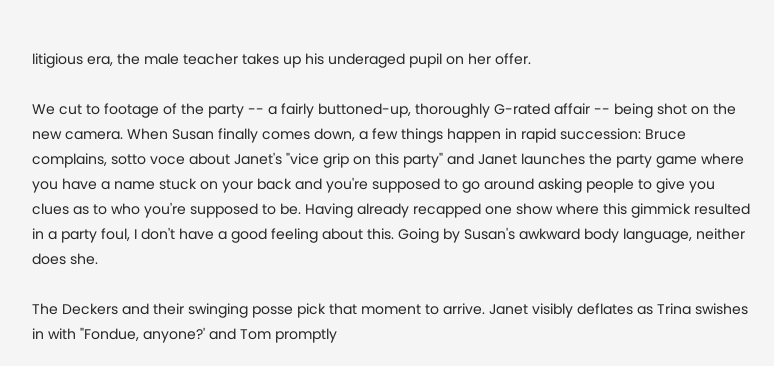litigious era, the male teacher takes up his underaged pupil on her offer.

We cut to footage of the party -- a fairly buttoned-up, thoroughly G-rated affair -- being shot on the new camera. When Susan finally comes down, a few things happen in rapid succession: Bruce complains, sotto voce about Janet's "vice grip on this party" and Janet launches the party game where you have a name stuck on your back and you're supposed to go around asking people to give you clues as to who you're supposed to be. Having already recapped one show where this gimmick resulted in a party foul, I don't have a good feeling about this. Going by Susan's awkward body language, neither does she.

The Deckers and their swinging posse pick that moment to arrive. Janet visibly deflates as Trina swishes in with "Fondue, anyone?' and Tom promptly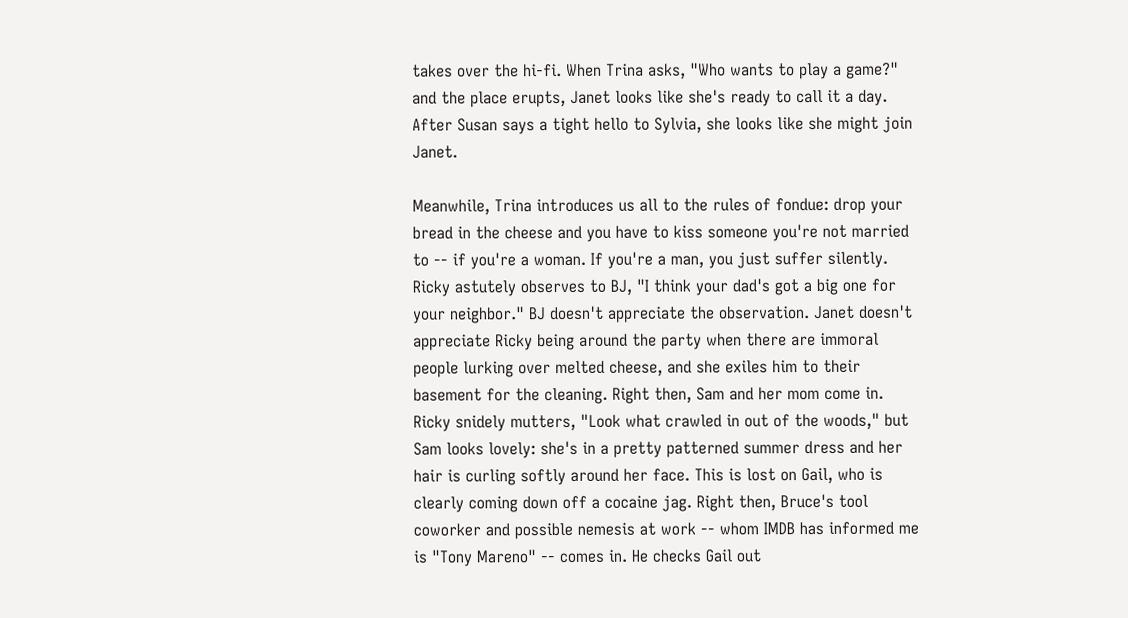takes over the hi-fi. When Trina asks, "Who wants to play a game?" and the place erupts, Janet looks like she's ready to call it a day. After Susan says a tight hello to Sylvia, she looks like she might join Janet.

Meanwhile, Trina introduces us all to the rules of fondue: drop your bread in the cheese and you have to kiss someone you're not married to -- if you're a woman. If you're a man, you just suffer silently. Ricky astutely observes to BJ, "I think your dad's got a big one for your neighbor." BJ doesn't appreciate the observation. Janet doesn't appreciate Ricky being around the party when there are immoral people lurking over melted cheese, and she exiles him to their basement for the cleaning. Right then, Sam and her mom come in. Ricky snidely mutters, "Look what crawled in out of the woods," but Sam looks lovely: she's in a pretty patterned summer dress and her hair is curling softly around her face. This is lost on Gail, who is clearly coming down off a cocaine jag. Right then, Bruce's tool coworker and possible nemesis at work -- whom IMDB has informed me is "Tony Mareno" -- comes in. He checks Gail out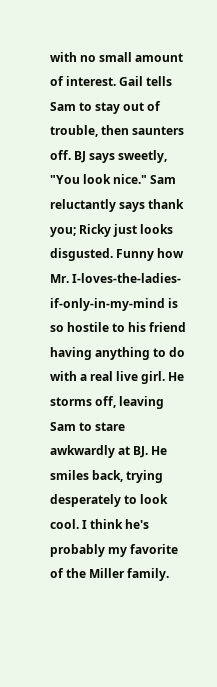with no small amount of interest. Gail tells Sam to stay out of trouble, then saunters off. BJ says sweetly, "You look nice." Sam reluctantly says thank you; Ricky just looks disgusted. Funny how Mr. I-loves-the-ladies-if-only-in-my-mind is so hostile to his friend having anything to do with a real live girl. He storms off, leaving Sam to stare awkwardly at BJ. He smiles back, trying desperately to look cool. I think he's probably my favorite of the Miller family.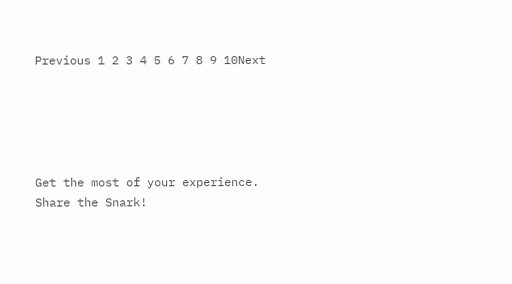Previous 1 2 3 4 5 6 7 8 9 10Next





Get the most of your experience.
Share the Snark!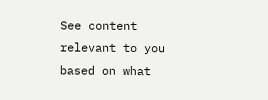See content relevant to you based on what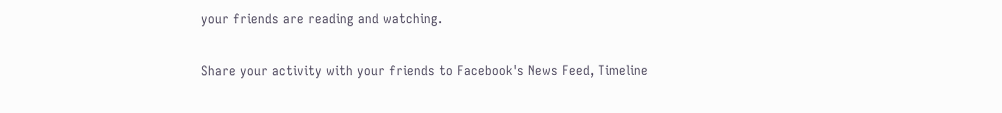your friends are reading and watching.

Share your activity with your friends to Facebook's News Feed, Timeline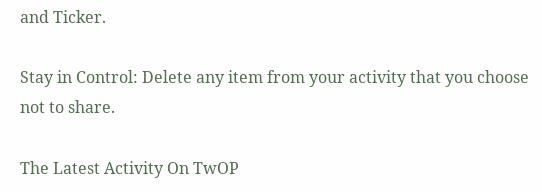and Ticker.

Stay in Control: Delete any item from your activity that you choose not to share.

The Latest Activity On TwOP